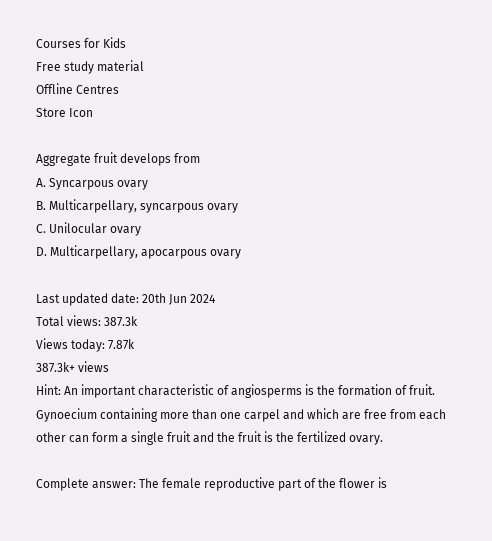Courses for Kids
Free study material
Offline Centres
Store Icon

Aggregate fruit develops from
A. Syncarpous ovary
B. Multicarpellary, syncarpous ovary
C. Unilocular ovary
D. Multicarpellary, apocarpous ovary

Last updated date: 20th Jun 2024
Total views: 387.3k
Views today: 7.87k
387.3k+ views
Hint: An important characteristic of angiosperms is the formation of fruit. Gynoecium containing more than one carpel and which are free from each other can form a single fruit and the fruit is the fertilized ovary.

Complete answer: The female reproductive part of the flower is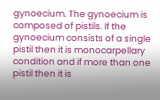gynoecium. The gynoecium is composed of pistils. If the gynoecium consists of a single pistil then it is monocarpellary condition and if more than one pistil then it is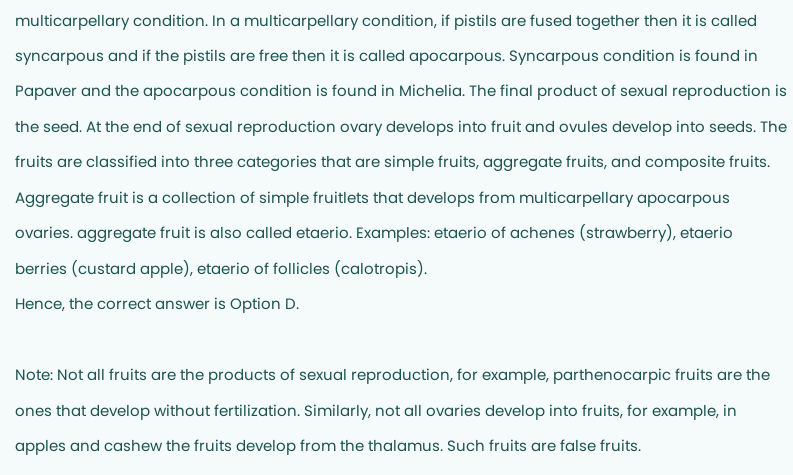multicarpellary condition. In a multicarpellary condition, if pistils are fused together then it is called syncarpous and if the pistils are free then it is called apocarpous. Syncarpous condition is found in Papaver and the apocarpous condition is found in Michelia. The final product of sexual reproduction is the seed. At the end of sexual reproduction ovary develops into fruit and ovules develop into seeds. The fruits are classified into three categories that are simple fruits, aggregate fruits, and composite fruits. Aggregate fruit is a collection of simple fruitlets that develops from multicarpellary apocarpous ovaries. aggregate fruit is also called etaerio. Examples: etaerio of achenes (strawberry), etaerio berries (custard apple), etaerio of follicles (calotropis).
Hence, the correct answer is Option D.

Note: Not all fruits are the products of sexual reproduction, for example, parthenocarpic fruits are the ones that develop without fertilization. Similarly, not all ovaries develop into fruits, for example, in apples and cashew the fruits develop from the thalamus. Such fruits are false fruits.